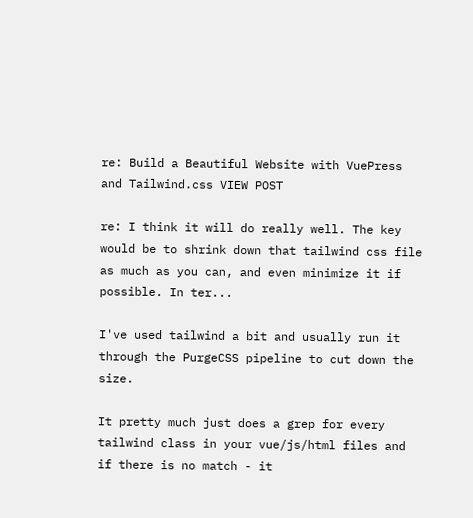re: Build a Beautiful Website with VuePress and Tailwind.css VIEW POST

re: I think it will do really well. The key would be to shrink down that tailwind css file as much as you can, and even minimize it if possible. In ter...

I've used tailwind a bit and usually run it through the PurgeCSS pipeline to cut down the size.

It pretty much just does a grep for every tailwind class in your vue/js/html files and if there is no match - it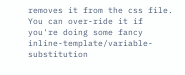removes it from the css file. You can over-ride it if you're doing some fancy inline-template/variable-substitution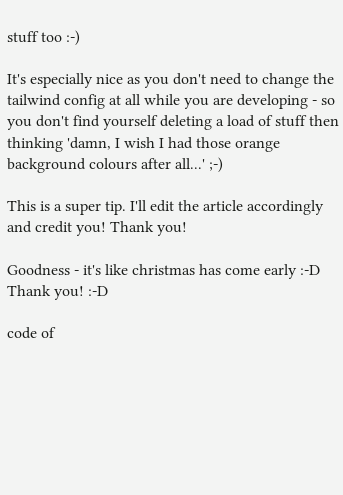stuff too :-)

It's especially nice as you don't need to change the tailwind config at all while you are developing - so you don't find yourself deleting a load of stuff then thinking 'damn, I wish I had those orange background colours after all...' ;-)

This is a super tip. I'll edit the article accordingly and credit you! Thank you!

Goodness - it's like christmas has come early :-D Thank you! :-D

code of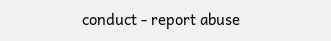conduct - report abuse